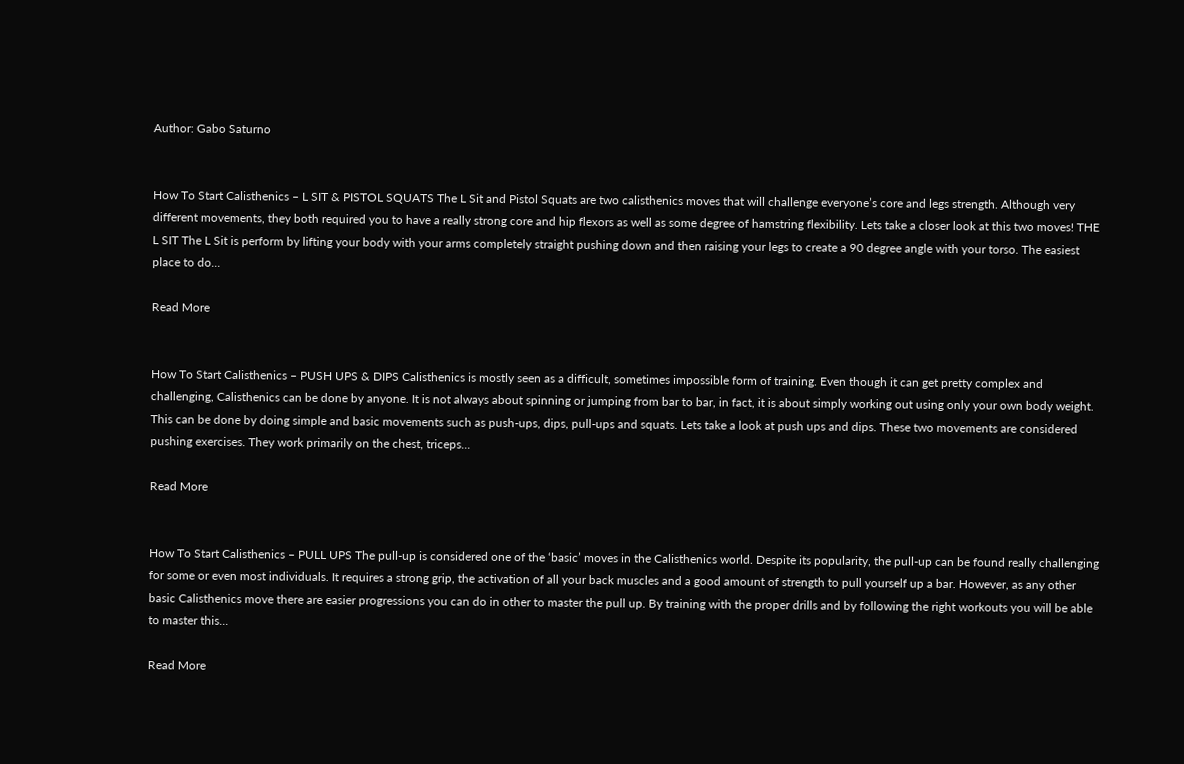Author: Gabo Saturno


How To Start Calisthenics – L SIT & PISTOL SQUATS The L Sit and Pistol Squats are two calisthenics moves that will challenge everyone’s core and legs strength. Although very different movements, they both required you to have a really strong core and hip flexors as well as some degree of hamstring flexibility. Lets take a closer look at this two moves! THE L SIT The L Sit is perform by lifting your body with your arms completely straight pushing down and then raising your legs to create a 90 degree angle with your torso. The easiest place to do...

Read More


How To Start Calisthenics – PUSH UPS & DIPS Calisthenics is mostly seen as a difficult, sometimes impossible form of training. Even though it can get pretty complex and challenging, Calisthenics can be done by anyone. It is not always about spinning or jumping from bar to bar, in fact, it is about simply working out using only your own body weight. This can be done by doing simple and basic movements such as push-ups, dips, pull-ups and squats. Lets take a look at push ups and dips. These two movements are considered pushing exercises. They work primarily on the chest, triceps...

Read More


How To Start Calisthenics – PULL UPS The pull-up is considered one of the ‘basic’ moves in the Calisthenics world. Despite its popularity, the pull-up can be found really challenging for some or even most individuals. It requires a strong grip, the activation of all your back muscles and a good amount of strength to pull yourself up a bar. However, as any other basic Calisthenics move there are easier progressions you can do in other to master the pull up. By training with the proper drills and by following the right workouts you will be able to master this...

Read More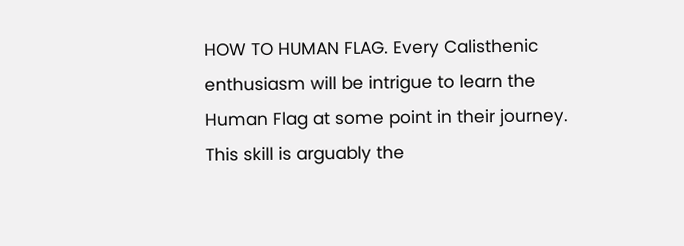HOW TO HUMAN FLAG. Every Calisthenic enthusiasm will be intrigue to learn the Human Flag at some point in their journey. This skill is arguably the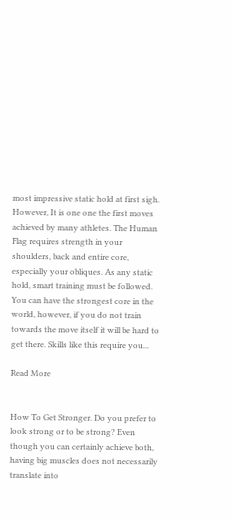most impressive static hold at first sigh. However, It is one one the first moves achieved by many athletes. The Human Flag requires strength in your shoulders, back and entire core, especially your obliques. As any static hold, smart training must be followed. You can have the strongest core in the world, however, if you do not train towards the move itself it will be hard to get there. Skills like this require you...

Read More


How To Get Stronger. Do you prefer to look strong or to be strong? Even though you can certainly achieve both, having big muscles does not necessarily translate into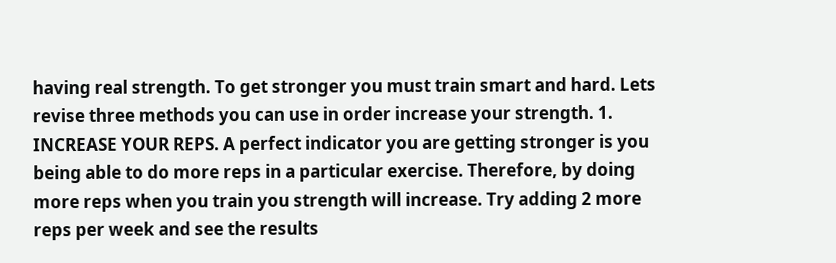having real strength. To get stronger you must train smart and hard. Lets revise three methods you can use in order increase your strength. 1.  INCREASE YOUR REPS. A perfect indicator you are getting stronger is you being able to do more reps in a particular exercise. Therefore, by doing more reps when you train you strength will increase. Try adding 2 more reps per week and see the results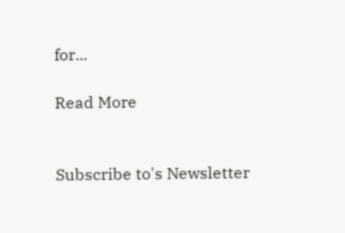for...

Read More


Subscribe to's Newsletter